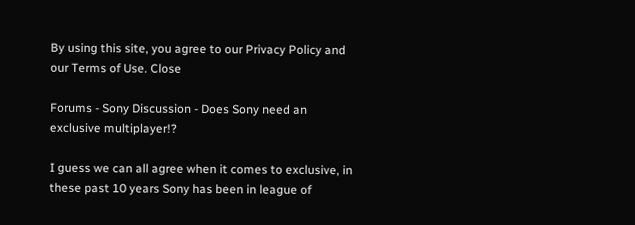By using this site, you agree to our Privacy Policy and our Terms of Use. Close

Forums - Sony Discussion - Does Sony need an exclusive multiplayer!?

I guess we can all agree when it comes to exclusive, in these past 10 years Sony has been in league of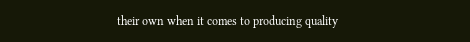their own when it comes to producing quality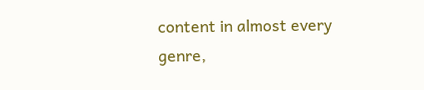content in almost every genre,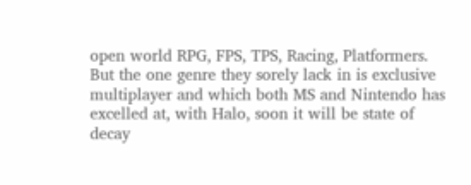open world RPG, FPS, TPS, Racing, Platformers. But the one genre they sorely lack in is exclusive multiplayer and which both MS and Nintendo has excelled at, with Halo, soon it will be state of decay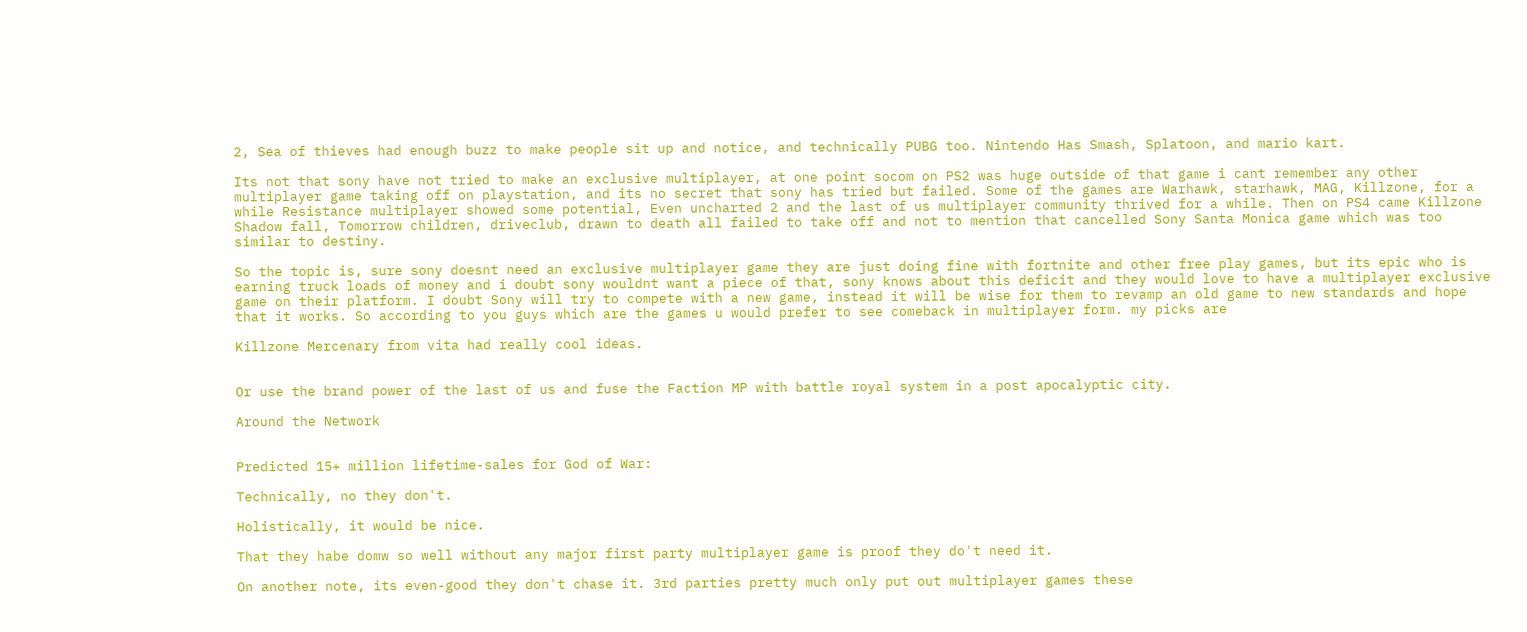2, Sea of thieves had enough buzz to make people sit up and notice, and technically PUBG too. Nintendo Has Smash, Splatoon, and mario kart.

Its not that sony have not tried to make an exclusive multiplayer, at one point socom on PS2 was huge outside of that game i cant remember any other multiplayer game taking off on playstation, and its no secret that sony has tried but failed. Some of the games are Warhawk, starhawk, MAG, Killzone, for a while Resistance multiplayer showed some potential, Even uncharted 2 and the last of us multiplayer community thrived for a while. Then on PS4 came Killzone Shadow fall, Tomorrow children, driveclub, drawn to death all failed to take off and not to mention that cancelled Sony Santa Monica game which was too similar to destiny.

So the topic is, sure sony doesnt need an exclusive multiplayer game they are just doing fine with fortnite and other free play games, but its epic who is earning truck loads of money and i doubt sony wouldnt want a piece of that, sony knows about this deficit and they would love to have a multiplayer exclusive game on their platform. I doubt Sony will try to compete with a new game, instead it will be wise for them to revamp an old game to new standards and hope that it works. So according to you guys which are the games u would prefer to see comeback in multiplayer form. my picks are

Killzone Mercenary from vita had really cool ideas.


Or use the brand power of the last of us and fuse the Faction MP with battle royal system in a post apocalyptic city.

Around the Network


Predicted 15+ million lifetime-sales for God of War:

Technically, no they don't.

Holistically, it would be nice.

That they habe domw so well without any major first party multiplayer game is proof they do't need it.

On another note, its even-good they don't chase it. 3rd parties pretty much only put out multiplayer games these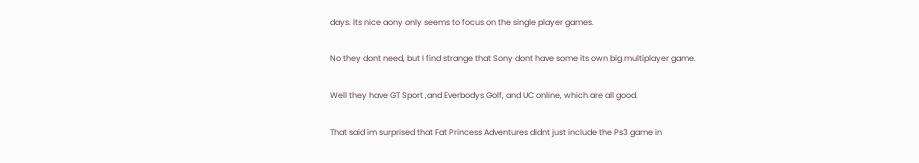days. Its nice aony only seems to focus on the single player games.

No they dont need, but I find strange that Sony dont have some its own big multiplayer game.

Well they have GT Sport ,and Everbodys Golf, and UC online, which are all good.

That said im surprised that Fat Princess Adventures didnt just include the Ps3 game in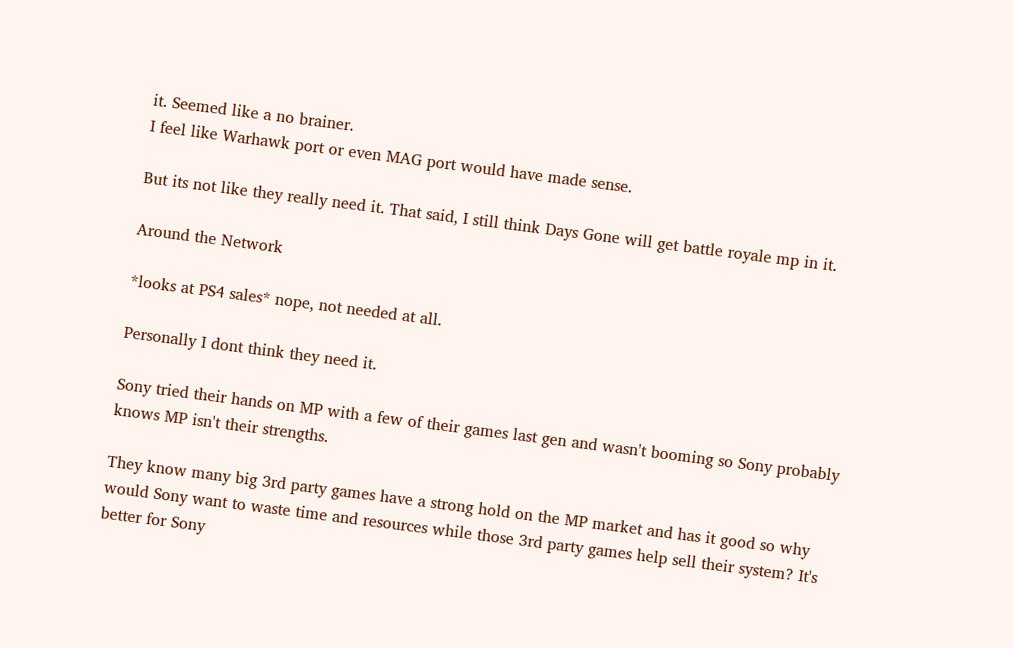it. Seemed like a no brainer.
I feel like Warhawk port or even MAG port would have made sense.

But its not like they really need it. That said, I still think Days Gone will get battle royale mp in it.

Around the Network

*looks at PS4 sales* nope, not needed at all.

Personally I dont think they need it.

Sony tried their hands on MP with a few of their games last gen and wasn't booming so Sony probably knows MP isn't their strengths.

They know many big 3rd party games have a strong hold on the MP market and has it good so why would Sony want to waste time and resources while those 3rd party games help sell their system? It's better for Sony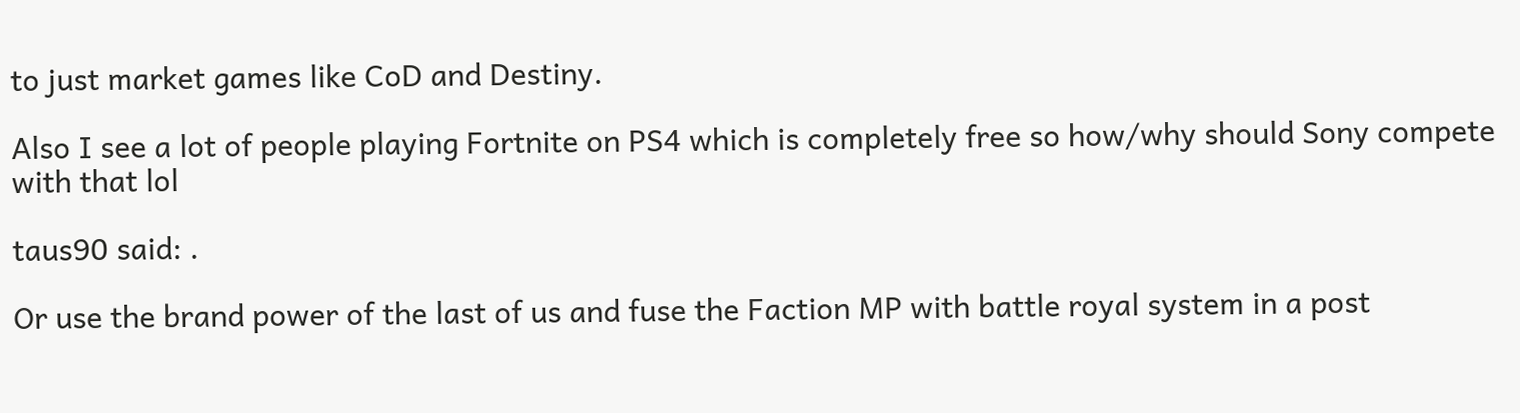to just market games like CoD and Destiny.

Also I see a lot of people playing Fortnite on PS4 which is completely free so how/why should Sony compete with that lol

taus90 said: .

Or use the brand power of the last of us and fuse the Faction MP with battle royal system in a post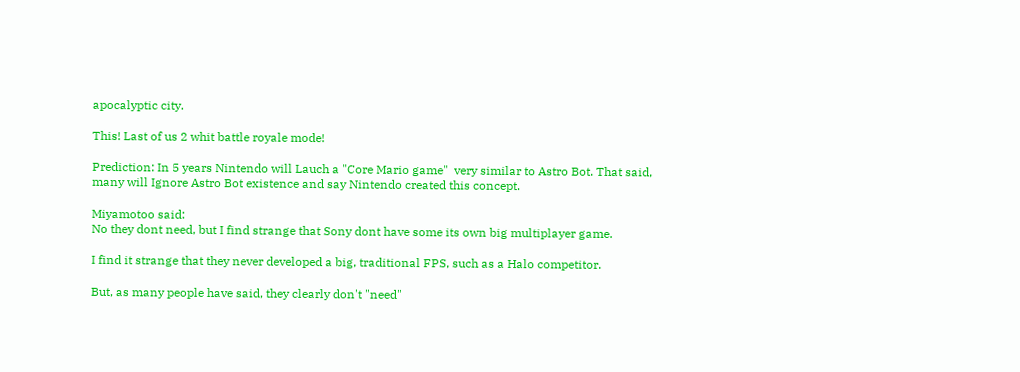apocalyptic city.

This! Last of us 2 whit battle royale mode!

Prediction: In 5 years Nintendo will Lauch a "Core Mario game"  very similar to Astro Bot. That said, many will Ignore Astro Bot existence and say Nintendo created this concept.

Miyamotoo said:
No they dont need, but I find strange that Sony dont have some its own big multiplayer game.

I find it strange that they never developed a big, traditional FPS, such as a Halo competitor.

But, as many people have said, they clearly don't "need"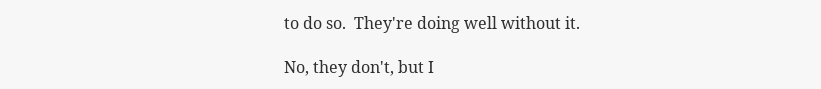to do so.  They're doing well without it.

No, they don't, but I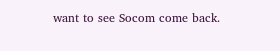want to see Socom come back.